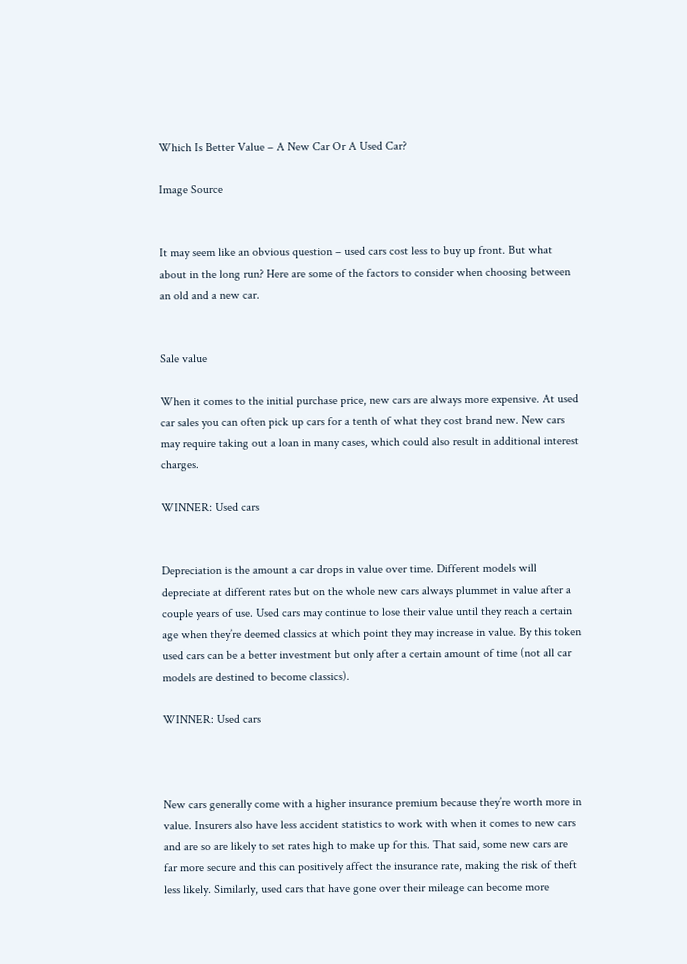Which Is Better Value – A New Car Or A Used Car?

Image Source


It may seem like an obvious question – used cars cost less to buy up front. But what about in the long run? Here are some of the factors to consider when choosing between an old and a new car.


Sale value

When it comes to the initial purchase price, new cars are always more expensive. At used car sales you can often pick up cars for a tenth of what they cost brand new. New cars may require taking out a loan in many cases, which could also result in additional interest charges.

WINNER: Used cars


Depreciation is the amount a car drops in value over time. Different models will depreciate at different rates but on the whole new cars always plummet in value after a couple years of use. Used cars may continue to lose their value until they reach a certain age when they’re deemed classics at which point they may increase in value. By this token used cars can be a better investment but only after a certain amount of time (not all car models are destined to become classics).

WINNER: Used cars



New cars generally come with a higher insurance premium because they’re worth more in value. Insurers also have less accident statistics to work with when it comes to new cars and are so are likely to set rates high to make up for this. That said, some new cars are far more secure and this can positively affect the insurance rate, making the risk of theft less likely. Similarly, used cars that have gone over their mileage can become more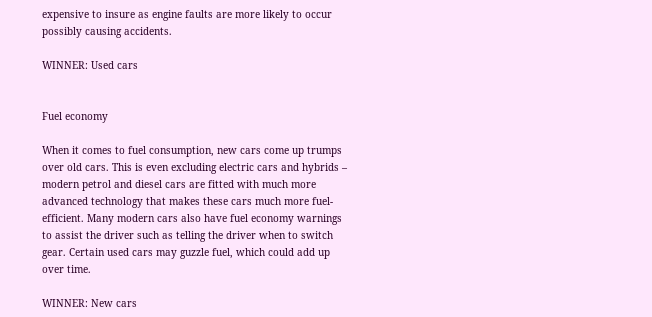expensive to insure as engine faults are more likely to occur possibly causing accidents.

WINNER: Used cars


Fuel economy

When it comes to fuel consumption, new cars come up trumps over old cars. This is even excluding electric cars and hybrids – modern petrol and diesel cars are fitted with much more advanced technology that makes these cars much more fuel-efficient. Many modern cars also have fuel economy warnings to assist the driver such as telling the driver when to switch gear. Certain used cars may guzzle fuel, which could add up over time.

WINNER: New cars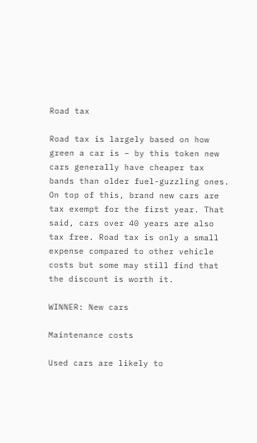Road tax

Road tax is largely based on how green a car is – by this token new cars generally have cheaper tax bands than older fuel-guzzling ones. On top of this, brand new cars are tax exempt for the first year. That said, cars over 40 years are also tax free. Road tax is only a small expense compared to other vehicle costs but some may still find that the discount is worth it.

WINNER: New cars

Maintenance costs

Used cars are likely to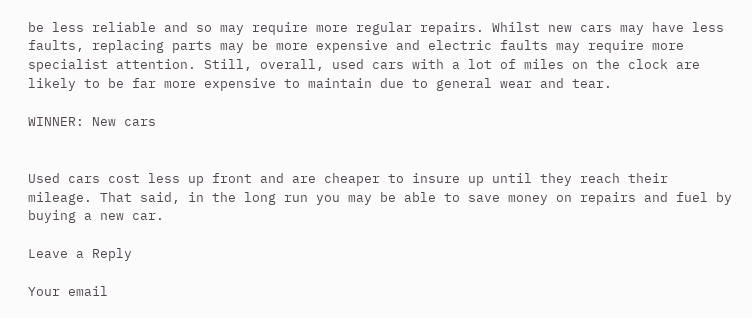be less reliable and so may require more regular repairs. Whilst new cars may have less faults, replacing parts may be more expensive and electric faults may require more specialist attention. Still, overall, used cars with a lot of miles on the clock are likely to be far more expensive to maintain due to general wear and tear.

WINNER: New cars


Used cars cost less up front and are cheaper to insure up until they reach their mileage. That said, in the long run you may be able to save money on repairs and fuel by buying a new car.

Leave a Reply

Your email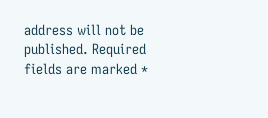address will not be published. Required fields are marked *